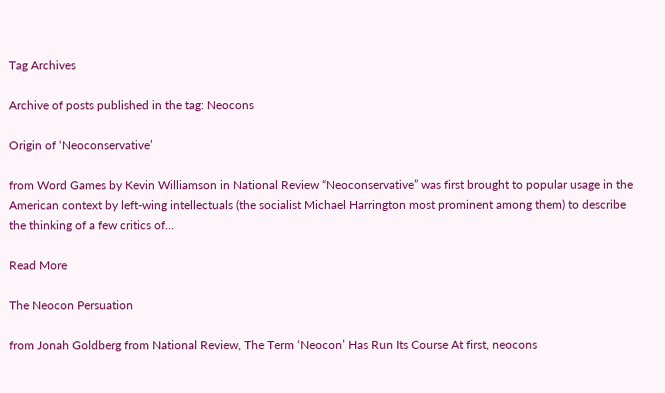Tag Archives

Archive of posts published in the tag: Neocons

Origin of ‘Neoconservative’

from Word Games by Kevin Williamson in National Review “Neoconservative” was first brought to popular usage in the American context by left-wing intellectuals (the socialist Michael Harrington most prominent among them) to describe the thinking of a few critics of…

Read More

The Neocon Persuation

from Jonah Goldberg from National Review, The Term ‘Neocon’ Has Run Its Course At first, neocons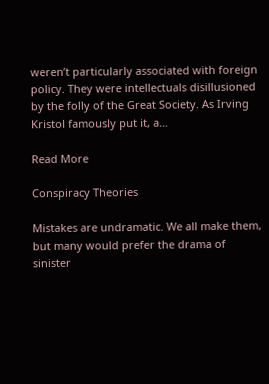weren’t particularly associated with foreign policy. They were intellectuals disillusioned by the folly of the Great Society. As Irving Kristol famously put it, a…

Read More

Conspiracy Theories

Mistakes are undramatic. We all make them, but many would prefer the drama of sinister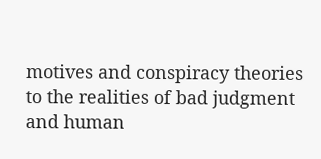motives and conspiracy theories  to the realities of bad judgment and human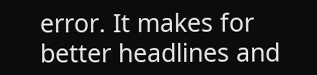error. It makes for better headlines and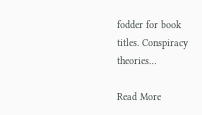fodder for book titles. Conspiracy theories…

Read More